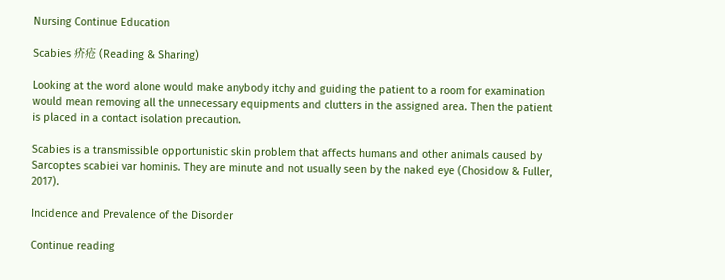Nursing Continue Education

Scabies 疥疮 (Reading & Sharing)

Looking at the word alone would make anybody itchy and guiding the patient to a room for examination would mean removing all the unnecessary equipments and clutters in the assigned area. Then the patient is placed in a contact isolation precaution.

Scabies is a transmissible opportunistic skin problem that affects humans and other animals caused by Sarcoptes scabiei var hominis. They are minute and not usually seen by the naked eye (Chosidow & Fuller, 2017).

Incidence and Prevalence of the Disorder

Continue reading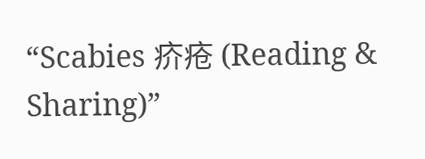“Scabies 疥疮 (Reading & Sharing)”